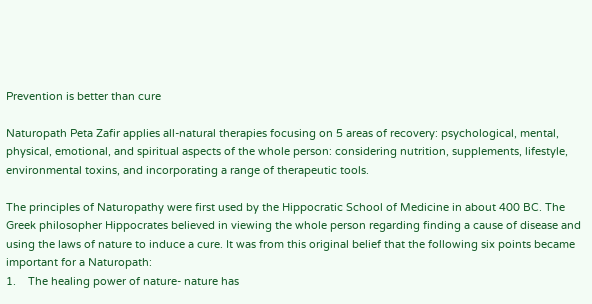Prevention is better than cure

Naturopath Peta Zafir applies all-natural therapies focusing on 5 areas of recovery: psychological, mental, physical, emotional, and spiritual aspects of the whole person: considering nutrition, supplements, lifestyle, environmental toxins, and incorporating a range of therapeutic tools.

The principles of Naturopathy were first used by the Hippocratic School of Medicine in about 400 BC. The Greek philosopher Hippocrates believed in viewing the whole person regarding finding a cause of disease and using the laws of nature to induce a cure. It was from this original belief that the following six points became important for a Naturopath:
1.    The healing power of nature- nature has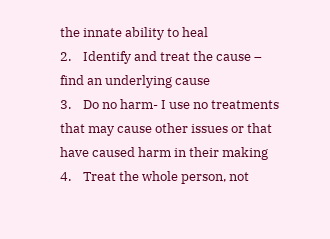the innate ability to heal
2.    Identify and treat the cause – find an underlying cause
3.    Do no harm- I use no treatments that may cause other issues or that have caused harm in their making
4.    Treat the whole person, not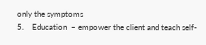only the symptoms
5.    Education  – empower the client and teach self-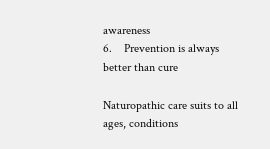awareness
6.    Prevention is always better than cure

Naturopathic care suits to all ages, conditions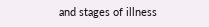and stages of illness